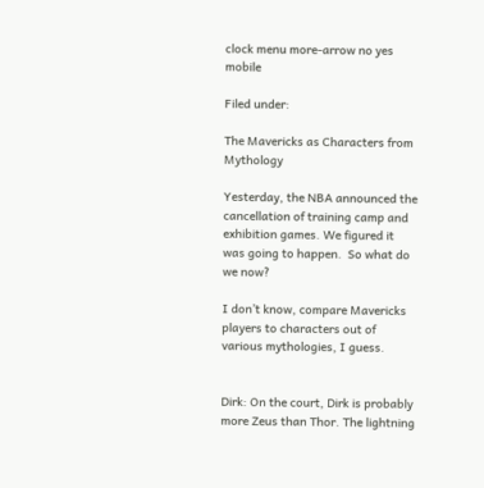clock menu more-arrow no yes mobile

Filed under:

The Mavericks as Characters from Mythology

Yesterday, the NBA announced the cancellation of training camp and exhibition games. We figured it was going to happen.  So what do we now?

I don’t know, compare Mavericks players to characters out of various mythologies, I guess.


Dirk: On the court, Dirk is probably more Zeus than Thor. The lightning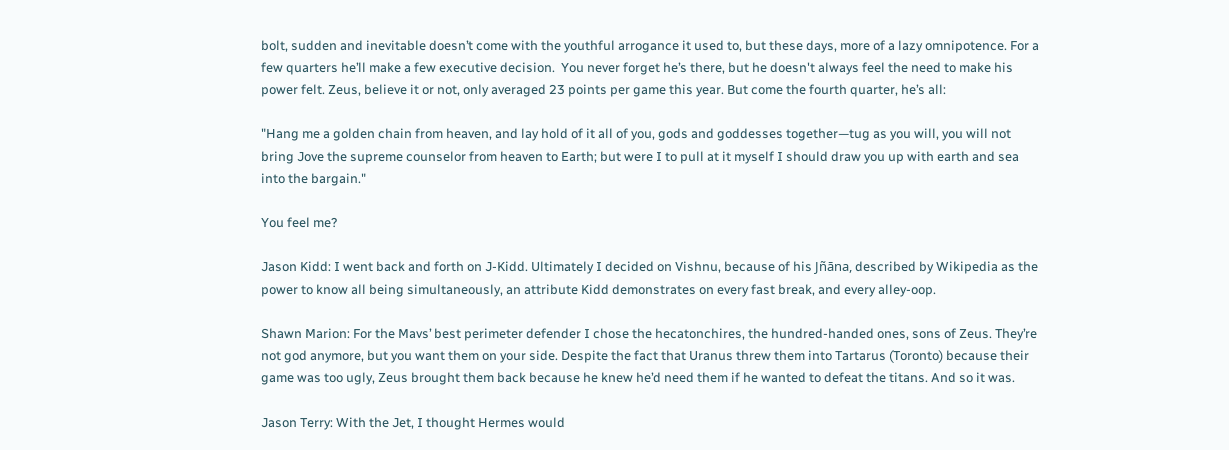bolt, sudden and inevitable doesn’t come with the youthful arrogance it used to, but these days, more of a lazy omnipotence. For a few quarters he’ll make a few executive decision.  You never forget he’s there, but he doesn't always feel the need to make his power felt. Zeus, believe it or not, only averaged 23 points per game this year. But come the fourth quarter, he’s all:

"Hang me a golden chain from heaven, and lay hold of it all of you, gods and goddesses together—tug as you will, you will not bring Jove the supreme counselor from heaven to Earth; but were I to pull at it myself I should draw you up with earth and sea into the bargain."

You feel me?

Jason Kidd: I went back and forth on J-Kidd. Ultimately I decided on Vishnu, because of his Jñāna, described by Wikipedia as the power to know all being simultaneously, an attribute Kidd demonstrates on every fast break, and every alley-oop.

Shawn Marion: For the Mavs’ best perimeter defender I chose the hecatonchires, the hundred-handed ones, sons of Zeus. They’re not god anymore, but you want them on your side. Despite the fact that Uranus threw them into Tartarus (Toronto) because their game was too ugly, Zeus brought them back because he knew he’d need them if he wanted to defeat the titans. And so it was.

Jason Terry: With the Jet, I thought Hermes would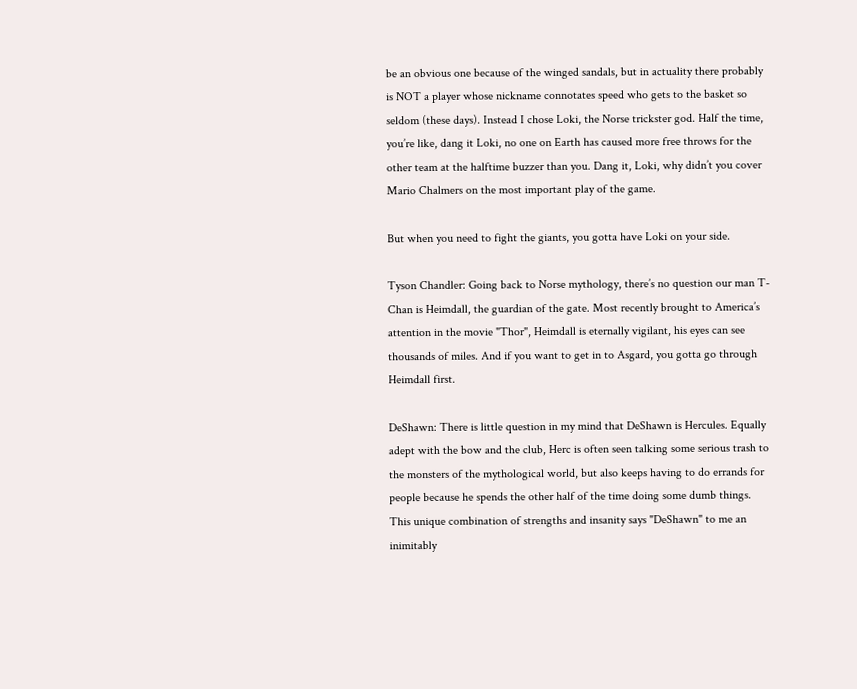be an obvious one because of the winged sandals, but in actuality there probably is NOT a player whose nickname connotates speed who gets to the basket so seldom (these days). Instead I chose Loki, the Norse trickster god. Half the time, you’re like, dang it Loki, no one on Earth has caused more free throws for the other team at the halftime buzzer than you. Dang it, Loki, why didn’t you cover Mario Chalmers on the most important play of the game.

But when you need to fight the giants, you gotta have Loki on your side.

Tyson Chandler: Going back to Norse mythology, there’s no question our man T-Chan is Heimdall, the guardian of the gate. Most recently brought to America’s attention in the movie "Thor", Heimdall is eternally vigilant, his eyes can see thousands of miles. And if you want to get in to Asgard, you gotta go through Heimdall first.

DeShawn: There is little question in my mind that DeShawn is Hercules. Equally adept with the bow and the club, Herc is often seen talking some serious trash to the monsters of the mythological world, but also keeps having to do errands for people because he spends the other half of the time doing some dumb things.  This unique combination of strengths and insanity says "DeShawn" to me an inimitably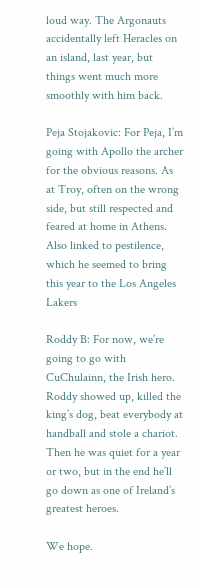loud way. The Argonauts accidentally left Heracles on an island, last year, but things went much more smoothly with him back.

Peja Stojakovic: For Peja, I’m going with Apollo the archer for the obvious reasons. As at Troy, often on the wrong side, but still respected and feared at home in Athens. Also linked to pestilence, which he seemed to bring this year to the Los Angeles Lakers

Roddy B: For now, we’re going to go with CuChulainn, the Irish hero. Roddy showed up, killed the king’s dog, beat everybody at handball and stole a chariot. Then he was quiet for a year or two, but in the end he’ll go down as one of Ireland’s greatest heroes.

We hope.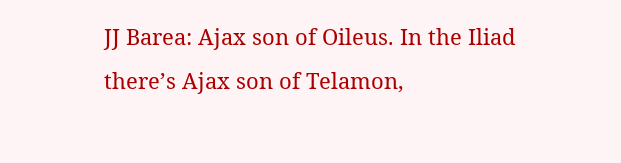JJ Barea: Ajax son of Oileus. In the Iliad there’s Ajax son of Telamon,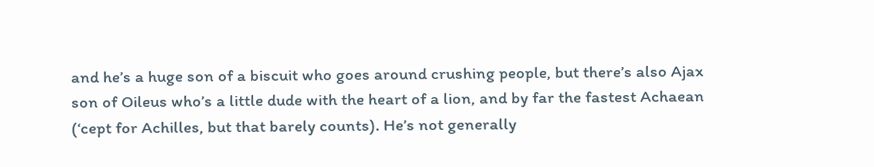and he’s a huge son of a biscuit who goes around crushing people, but there’s also Ajax son of Oileus who’s a little dude with the heart of a lion, and by far the fastest Achaean (‘cept for Achilles, but that barely counts). He’s not generally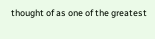thought of as one of the greatest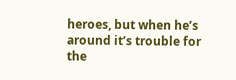heroes, but when he’s around it’s trouble for the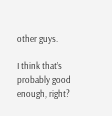other guys.

I think that’s probably good enough, right?